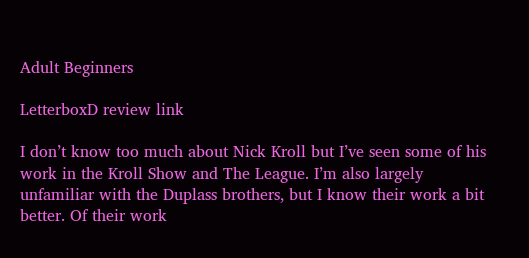Adult Beginners

LetterboxD review link

I don’t know too much about Nick Kroll but I’ve seen some of his work in the Kroll Show and The League. I’m also largely unfamiliar with the Duplass brothers, but I know their work a bit better. Of their work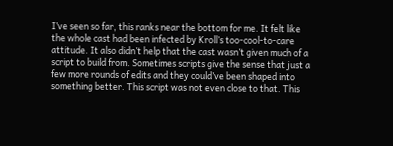I’ve seen so far, this ranks near the bottom for me. It felt like the whole cast had been infected by Kroll’s too-cool-to-care attitude. It also didn’t help that the cast wasn’t given much of a script to build from. Sometimes scripts give the sense that just a few more rounds of edits and they could’ve been shaped into something better. This script was not even close to that. This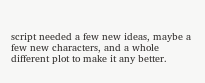script needed a few new ideas, maybe a few new characters, and a whole different plot to make it any better.